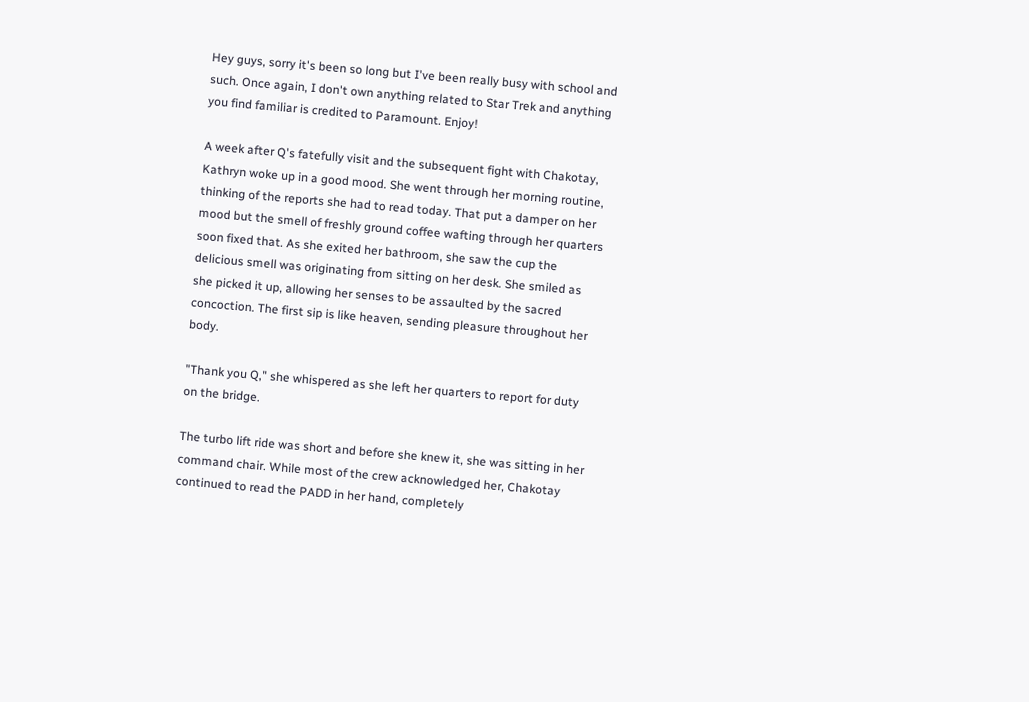Hey guys, sorry it's been so long but I've been really busy with school and such. Once again, I don't own anything related to Star Trek and anything you find familiar is credited to Paramount. Enjoy!

A week after Q's fatefully visit and the subsequent fight with Chakotay, Kathryn woke up in a good mood. She went through her morning routine, thinking of the reports she had to read today. That put a damper on her mood but the smell of freshly ground coffee wafting through her quarters soon fixed that. As she exited her bathroom, she saw the cup the delicious smell was originating from sitting on her desk. She smiled as she picked it up, allowing her senses to be assaulted by the sacred concoction. The first sip is like heaven, sending pleasure throughout her body.

"Thank you Q," she whispered as she left her quarters to report for duty on the bridge.

The turbo lift ride was short and before she knew it, she was sitting in her command chair. While most of the crew acknowledged her, Chakotay continued to read the PADD in her hand, completely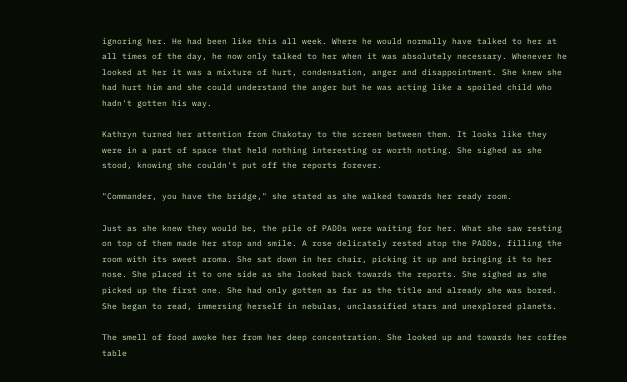ignoring her. He had been like this all week. Where he would normally have talked to her at all times of the day, he now only talked to her when it was absolutely necessary. Whenever he looked at her it was a mixture of hurt, condensation, anger and disappointment. She knew she had hurt him and she could understand the anger but he was acting like a spoiled child who hadn't gotten his way.

Kathryn turned her attention from Chakotay to the screen between them. It looks like they were in a part of space that held nothing interesting or worth noting. She sighed as she stood, knowing she couldn't put off the reports forever.

"Commander, you have the bridge," she stated as she walked towards her ready room.

Just as she knew they would be, the pile of PADDs were waiting for her. What she saw resting on top of them made her stop and smile. A rose delicately rested atop the PADDs, filling the room with its sweet aroma. She sat down in her chair, picking it up and bringing it to her nose. She placed it to one side as she looked back towards the reports. She sighed as she picked up the first one. She had only gotten as far as the title and already she was bored. She began to read, immersing herself in nebulas, unclassified stars and unexplored planets.

The smell of food awoke her from her deep concentration. She looked up and towards her coffee table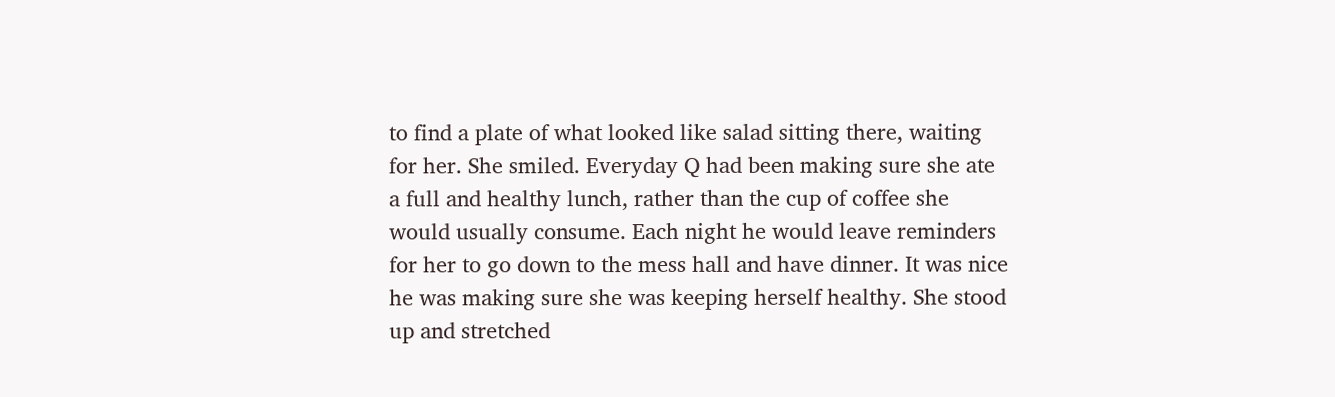to find a plate of what looked like salad sitting there, waiting for her. She smiled. Everyday Q had been making sure she ate a full and healthy lunch, rather than the cup of coffee she would usually consume. Each night he would leave reminders for her to go down to the mess hall and have dinner. It was nice he was making sure she was keeping herself healthy. She stood up and stretched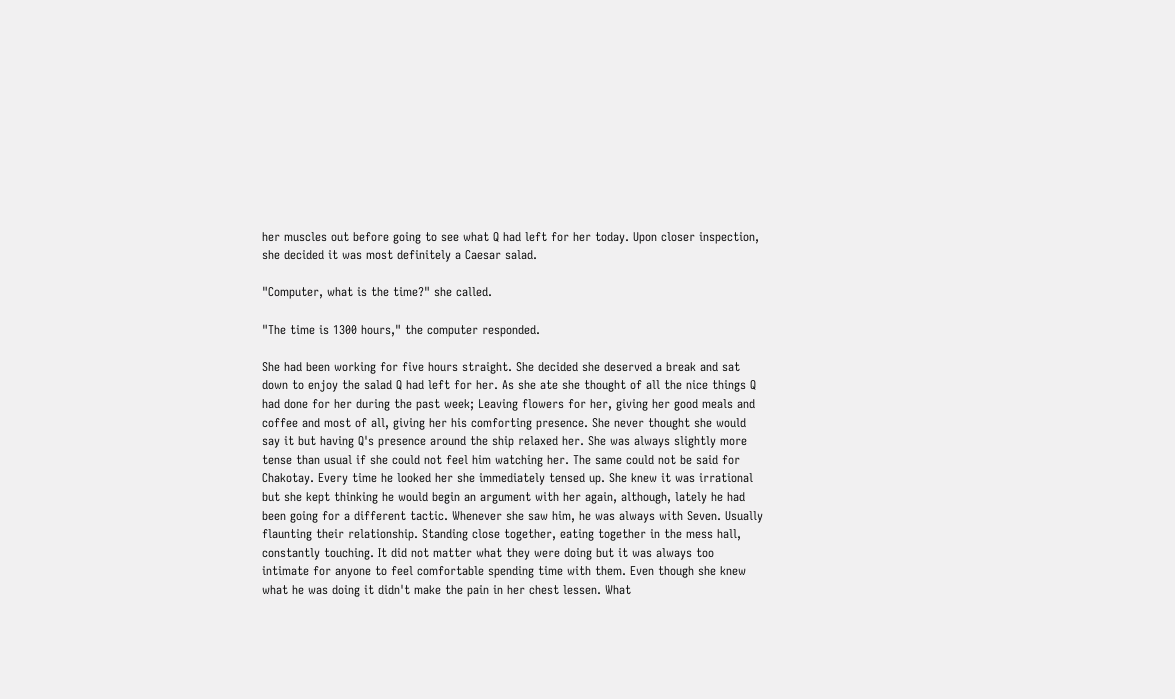her muscles out before going to see what Q had left for her today. Upon closer inspection, she decided it was most definitely a Caesar salad.

"Computer, what is the time?" she called.

"The time is 1300 hours," the computer responded.

She had been working for five hours straight. She decided she deserved a break and sat down to enjoy the salad Q had left for her. As she ate she thought of all the nice things Q had done for her during the past week; Leaving flowers for her, giving her good meals and coffee and most of all, giving her his comforting presence. She never thought she would say it but having Q's presence around the ship relaxed her. She was always slightly more tense than usual if she could not feel him watching her. The same could not be said for Chakotay. Every time he looked her she immediately tensed up. She knew it was irrational but she kept thinking he would begin an argument with her again, although, lately he had been going for a different tactic. Whenever she saw him, he was always with Seven. Usually flaunting their relationship. Standing close together, eating together in the mess hall, constantly touching. It did not matter what they were doing but it was always too intimate for anyone to feel comfortable spending time with them. Even though she knew what he was doing it didn't make the pain in her chest lessen. What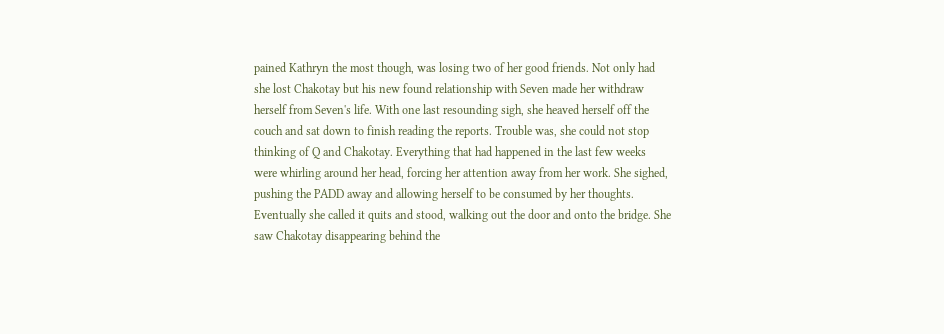pained Kathryn the most though, was losing two of her good friends. Not only had she lost Chakotay but his new found relationship with Seven made her withdraw herself from Seven's life. With one last resounding sigh, she heaved herself off the couch and sat down to finish reading the reports. Trouble was, she could not stop thinking of Q and Chakotay. Everything that had happened in the last few weeks were whirling around her head, forcing her attention away from her work. She sighed, pushing the PADD away and allowing herself to be consumed by her thoughts. Eventually she called it quits and stood, walking out the door and onto the bridge. She saw Chakotay disappearing behind the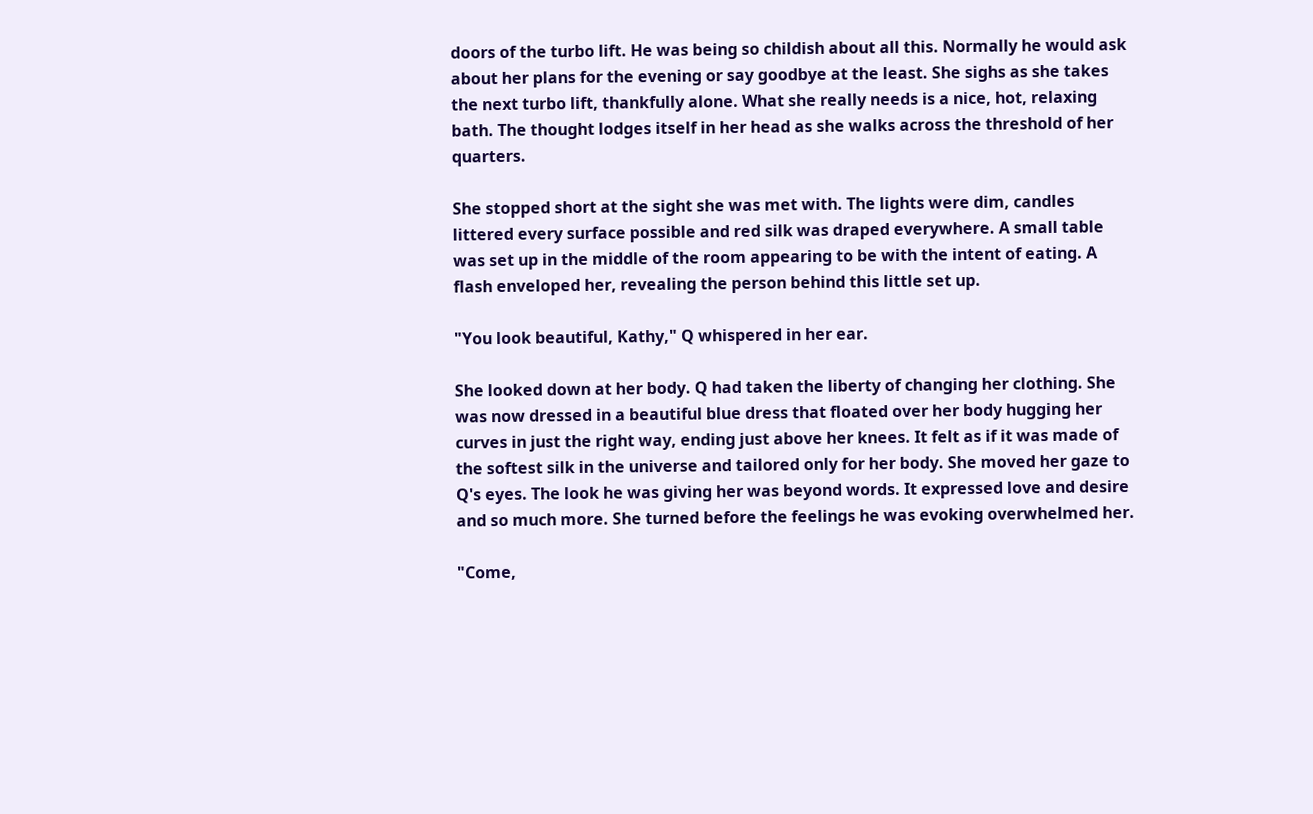doors of the turbo lift. He was being so childish about all this. Normally he would ask about her plans for the evening or say goodbye at the least. She sighs as she takes the next turbo lift, thankfully alone. What she really needs is a nice, hot, relaxing bath. The thought lodges itself in her head as she walks across the threshold of her quarters.

She stopped short at the sight she was met with. The lights were dim, candles littered every surface possible and red silk was draped everywhere. A small table was set up in the middle of the room appearing to be with the intent of eating. A flash enveloped her, revealing the person behind this little set up.

"You look beautiful, Kathy," Q whispered in her ear.

She looked down at her body. Q had taken the liberty of changing her clothing. She was now dressed in a beautiful blue dress that floated over her body hugging her curves in just the right way, ending just above her knees. It felt as if it was made of the softest silk in the universe and tailored only for her body. She moved her gaze to Q's eyes. The look he was giving her was beyond words. It expressed love and desire and so much more. She turned before the feelings he was evoking overwhelmed her.

"Come,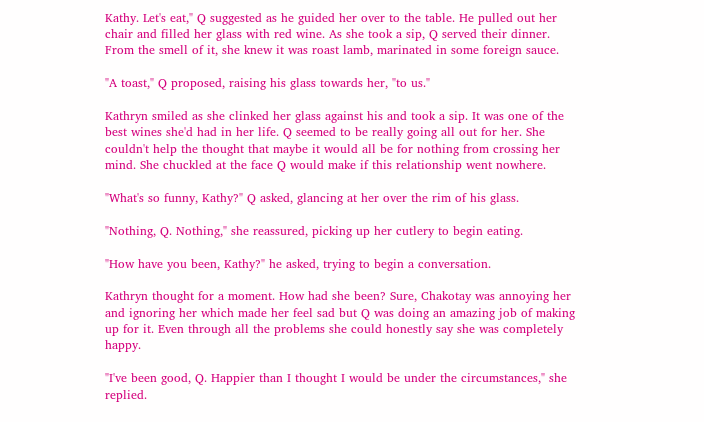Kathy. Let's eat," Q suggested as he guided her over to the table. He pulled out her chair and filled her glass with red wine. As she took a sip, Q served their dinner. From the smell of it, she knew it was roast lamb, marinated in some foreign sauce.

"A toast," Q proposed, raising his glass towards her, "to us."

Kathryn smiled as she clinked her glass against his and took a sip. It was one of the best wines she'd had in her life. Q seemed to be really going all out for her. She couldn't help the thought that maybe it would all be for nothing from crossing her mind. She chuckled at the face Q would make if this relationship went nowhere.

"What's so funny, Kathy?" Q asked, glancing at her over the rim of his glass.

"Nothing, Q. Nothing," she reassured, picking up her cutlery to begin eating.

"How have you been, Kathy?" he asked, trying to begin a conversation.

Kathryn thought for a moment. How had she been? Sure, Chakotay was annoying her and ignoring her which made her feel sad but Q was doing an amazing job of making up for it. Even through all the problems she could honestly say she was completely happy.

"I've been good, Q. Happier than I thought I would be under the circumstances," she replied.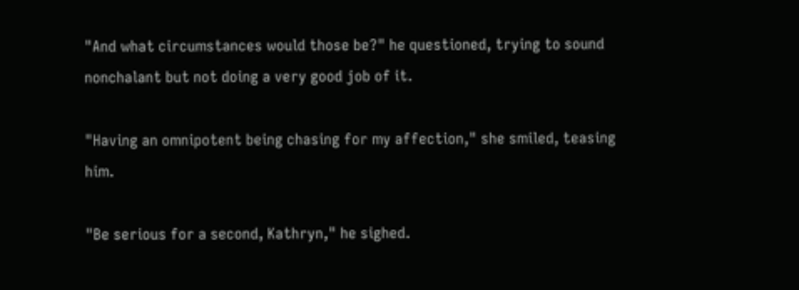"And what circumstances would those be?" he questioned, trying to sound nonchalant but not doing a very good job of it.

"Having an omnipotent being chasing for my affection," she smiled, teasing him.

"Be serious for a second, Kathryn," he sighed.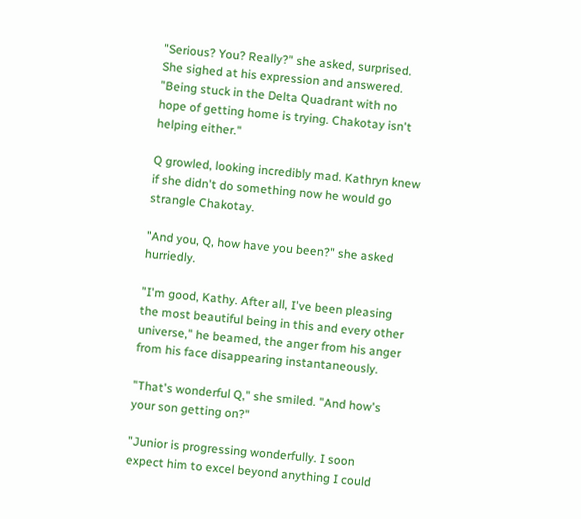"Serious? You? Really?" she asked, surprised. She sighed at his expression and answered. "Being stuck in the Delta Quadrant with no hope of getting home is trying. Chakotay isn't helping either."

Q growled, looking incredibly mad. Kathryn knew if she didn't do something now he would go strangle Chakotay.

"And you, Q, how have you been?" she asked hurriedly.

"I'm good, Kathy. After all, I've been pleasing the most beautiful being in this and every other universe," he beamed, the anger from his anger from his face disappearing instantaneously.

"That's wonderful Q," she smiled. "And how's your son getting on?"

"Junior is progressing wonderfully. I soon expect him to excel beyond anything I could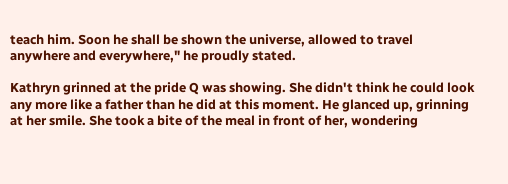teach him. Soon he shall be shown the universe, allowed to travel anywhere and everywhere," he proudly stated.

Kathryn grinned at the pride Q was showing. She didn't think he could look any more like a father than he did at this moment. He glanced up, grinning at her smile. She took a bite of the meal in front of her, wondering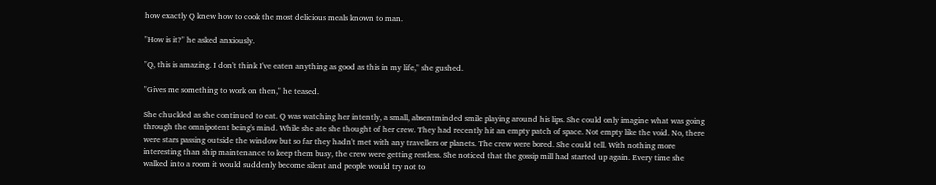how exactly Q knew how to cook the most delicious meals known to man.

"How is it?" he asked anxiously.

"Q, this is amazing. I don't think I've eaten anything as good as this in my life," she gushed.

"Gives me something to work on then," he teased.

She chuckled as she continued to eat. Q was watching her intently, a small, absentminded smile playing around his lips. She could only imagine what was going through the omnipotent being's mind. While she ate she thought of her crew. They had recently hit an empty patch of space. Not empty like the void. No, there were stars passing outside the window but so far they hadn't met with any travellers or planets. The crew were bored. She could tell. With nothing more interesting than ship maintenance to keep them busy, the crew were getting restless. She noticed that the gossip mill had started up again. Every time she walked into a room it would suddenly become silent and people would try not to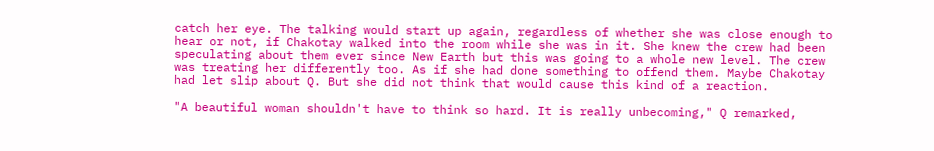catch her eye. The talking would start up again, regardless of whether she was close enough to hear or not, if Chakotay walked into the room while she was in it. She knew the crew had been speculating about them ever since New Earth but this was going to a whole new level. The crew was treating her differently too. As if she had done something to offend them. Maybe Chakotay had let slip about Q. But she did not think that would cause this kind of a reaction.

"A beautiful woman shouldn't have to think so hard. It is really unbecoming," Q remarked,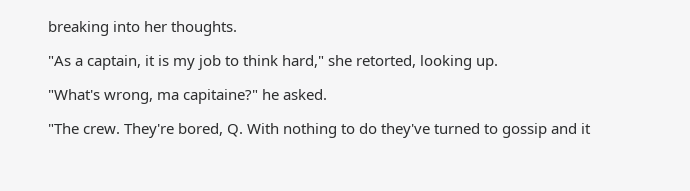breaking into her thoughts.

"As a captain, it is my job to think hard," she retorted, looking up.

"What's wrong, ma capitaine?" he asked.

"The crew. They're bored, Q. With nothing to do they've turned to gossip and it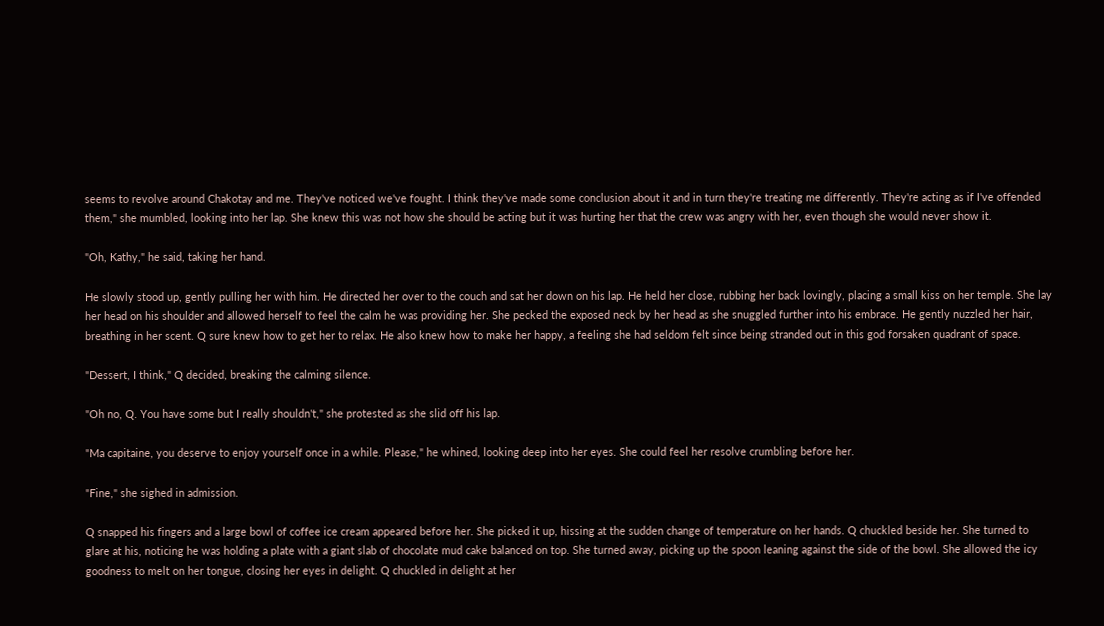seems to revolve around Chakotay and me. They've noticed we've fought. I think they've made some conclusion about it and in turn they're treating me differently. They're acting as if I've offended them," she mumbled, looking into her lap. She knew this was not how she should be acting but it was hurting her that the crew was angry with her, even though she would never show it.

"Oh, Kathy," he said, taking her hand.

He slowly stood up, gently pulling her with him. He directed her over to the couch and sat her down on his lap. He held her close, rubbing her back lovingly, placing a small kiss on her temple. She lay her head on his shoulder and allowed herself to feel the calm he was providing her. She pecked the exposed neck by her head as she snuggled further into his embrace. He gently nuzzled her hair, breathing in her scent. Q sure knew how to get her to relax. He also knew how to make her happy, a feeling she had seldom felt since being stranded out in this god forsaken quadrant of space.

"Dessert, I think," Q decided, breaking the calming silence.

"Oh no, Q. You have some but I really shouldn't," she protested as she slid off his lap.

"Ma capitaine, you deserve to enjoy yourself once in a while. Please," he whined, looking deep into her eyes. She could feel her resolve crumbling before her.

"Fine," she sighed in admission.

Q snapped his fingers and a large bowl of coffee ice cream appeared before her. She picked it up, hissing at the sudden change of temperature on her hands. Q chuckled beside her. She turned to glare at his, noticing he was holding a plate with a giant slab of chocolate mud cake balanced on top. She turned away, picking up the spoon leaning against the side of the bowl. She allowed the icy goodness to melt on her tongue, closing her eyes in delight. Q chuckled in delight at her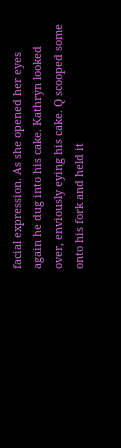facial expression. As she opened her eyes again he dug into his cake. Kathryn looked over, enviously eying his cake. Q scooped some onto his fork and held it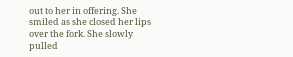out to her in offering. She smiled as she closed her lips over the fork. She slowly pulled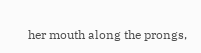her mouth along the prongs,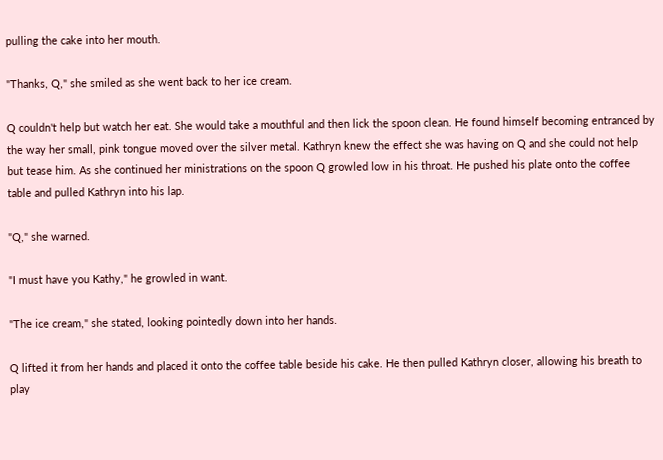pulling the cake into her mouth.

"Thanks, Q," she smiled as she went back to her ice cream.

Q couldn't help but watch her eat. She would take a mouthful and then lick the spoon clean. He found himself becoming entranced by the way her small, pink tongue moved over the silver metal. Kathryn knew the effect she was having on Q and she could not help but tease him. As she continued her ministrations on the spoon Q growled low in his throat. He pushed his plate onto the coffee table and pulled Kathryn into his lap.

"Q," she warned.

"I must have you Kathy," he growled in want.

"The ice cream," she stated, looking pointedly down into her hands.

Q lifted it from her hands and placed it onto the coffee table beside his cake. He then pulled Kathryn closer, allowing his breath to play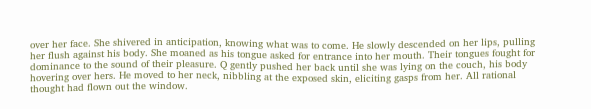over her face. She shivered in anticipation, knowing what was to come. He slowly descended on her lips, pulling her flush against his body. She moaned as his tongue asked for entrance into her mouth. Their tongues fought for dominance to the sound of their pleasure. Q gently pushed her back until she was lying on the couch, his body hovering over hers. He moved to her neck, nibbling at the exposed skin, eliciting gasps from her. All rational thought had flown out the window.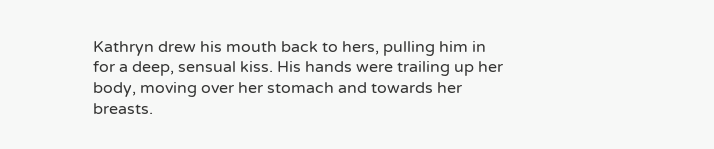Kathryn drew his mouth back to hers, pulling him in for a deep, sensual kiss. His hands were trailing up her body, moving over her stomach and towards her breasts.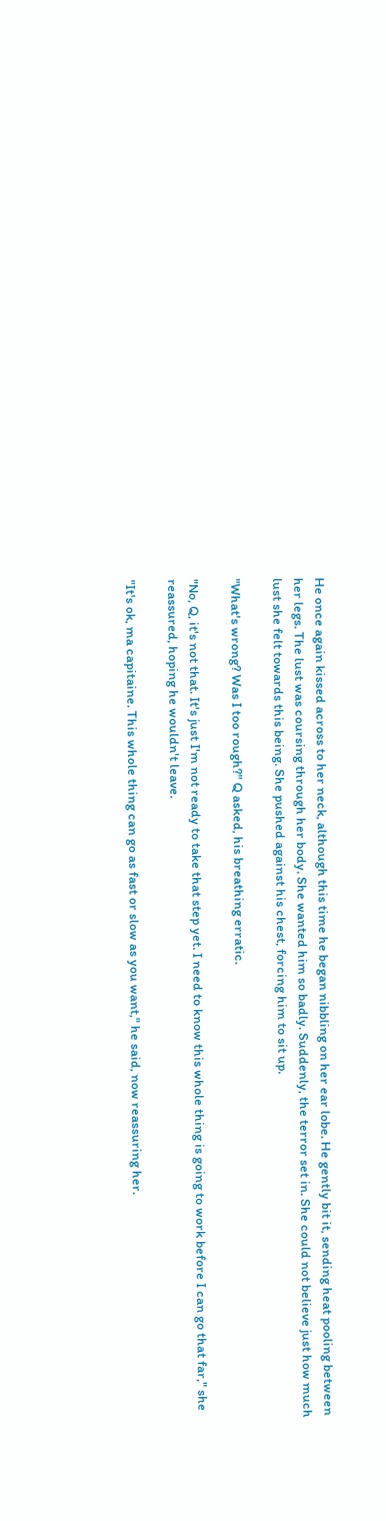He once again kissed across to her neck, although this time he began nibbling on her ear lobe. He gently bit it, sending heat pooling between her legs. The lust was coursing through her body. She wanted him so badly. Suddenly, the terror set in. She could not believe just how much lust she felt towards this being. She pushed against his chest, forcing him to sit up.

"What's wrong? Was I too rough?" Q asked, his breathing erratic.

"No, Q, it's not that. It's just I'm not ready to take that step yet. I need to know this whole thing is going to work before I can go that far," she reassured, hoping he wouldn't leave.

"It's ok, ma capitaine. This whole thing can go as fast or slow as you want," he said, now reassuring her.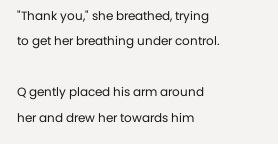"Thank you," she breathed, trying to get her breathing under control.

Q gently placed his arm around her and drew her towards him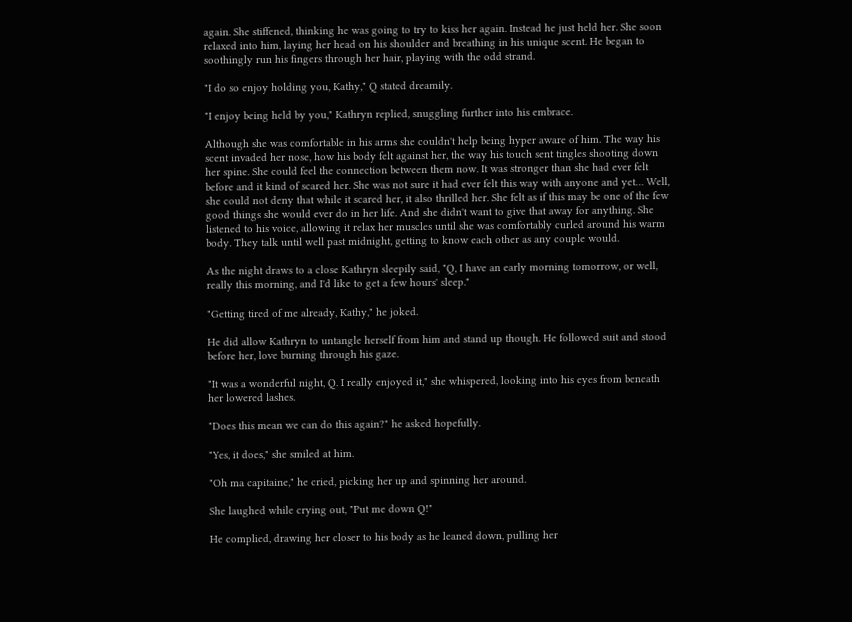again. She stiffened, thinking he was going to try to kiss her again. Instead he just held her. She soon relaxed into him, laying her head on his shoulder and breathing in his unique scent. He began to soothingly run his fingers through her hair, playing with the odd strand.

"I do so enjoy holding you, Kathy," Q stated dreamily.

"I enjoy being held by you," Kathryn replied, snuggling further into his embrace.

Although she was comfortable in his arms she couldn't help being hyper aware of him. The way his scent invaded her nose, how his body felt against her, the way his touch sent tingles shooting down her spine. She could feel the connection between them now. It was stronger than she had ever felt before and it kind of scared her. She was not sure it had ever felt this way with anyone and yet… Well, she could not deny that while it scared her, it also thrilled her. She felt as if this may be one of the few good things she would ever do in her life. And she didn't want to give that away for anything. She listened to his voice, allowing it relax her muscles until she was comfortably curled around his warm body. They talk until well past midnight, getting to know each other as any couple would.

As the night draws to a close Kathryn sleepily said, "Q, I have an early morning tomorrow, or well, really this morning, and I'd like to get a few hours' sleep."

"Getting tired of me already, Kathy," he joked.

He did allow Kathryn to untangle herself from him and stand up though. He followed suit and stood before her, love burning through his gaze.

"It was a wonderful night, Q. I really enjoyed it," she whispered, looking into his eyes from beneath her lowered lashes.

"Does this mean we can do this again?" he asked hopefully.

"Yes, it does," she smiled at him.

"Oh ma capitaine," he cried, picking her up and spinning her around.

She laughed while crying out, "Put me down Q!"

He complied, drawing her closer to his body as he leaned down, pulling her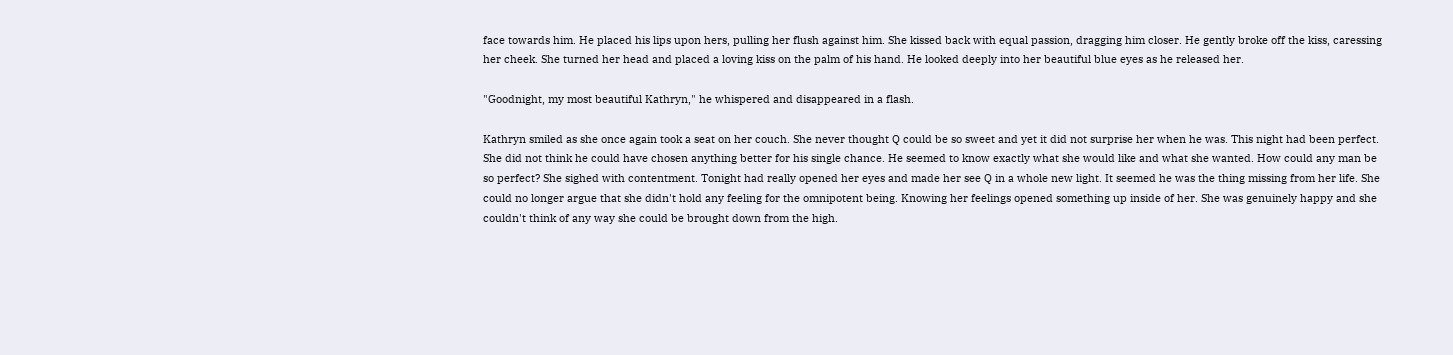face towards him. He placed his lips upon hers, pulling her flush against him. She kissed back with equal passion, dragging him closer. He gently broke off the kiss, caressing her cheek. She turned her head and placed a loving kiss on the palm of his hand. He looked deeply into her beautiful blue eyes as he released her.

"Goodnight, my most beautiful Kathryn," he whispered and disappeared in a flash.

Kathryn smiled as she once again took a seat on her couch. She never thought Q could be so sweet and yet it did not surprise her when he was. This night had been perfect. She did not think he could have chosen anything better for his single chance. He seemed to know exactly what she would like and what she wanted. How could any man be so perfect? She sighed with contentment. Tonight had really opened her eyes and made her see Q in a whole new light. It seemed he was the thing missing from her life. She could no longer argue that she didn't hold any feeling for the omnipotent being. Knowing her feelings opened something up inside of her. She was genuinely happy and she couldn't think of any way she could be brought down from the high.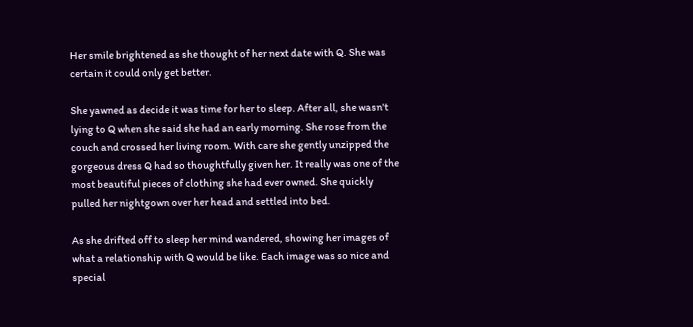Her smile brightened as she thought of her next date with Q. She was certain it could only get better.

She yawned as decide it was time for her to sleep. After all, she wasn't lying to Q when she said she had an early morning. She rose from the couch and crossed her living room. With care she gently unzipped the gorgeous dress Q had so thoughtfully given her. It really was one of the most beautiful pieces of clothing she had ever owned. She quickly pulled her nightgown over her head and settled into bed.

As she drifted off to sleep her mind wandered, showing her images of what a relationship with Q would be like. Each image was so nice and special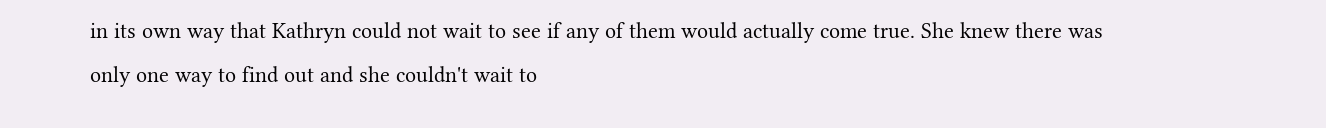in its own way that Kathryn could not wait to see if any of them would actually come true. She knew there was only one way to find out and she couldn't wait to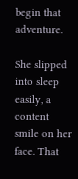begin that adventure.

She slipped into sleep easily, a content smile on her face. That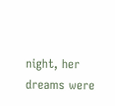night, her dreams were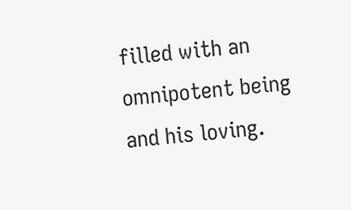filled with an omnipotent being and his loving.